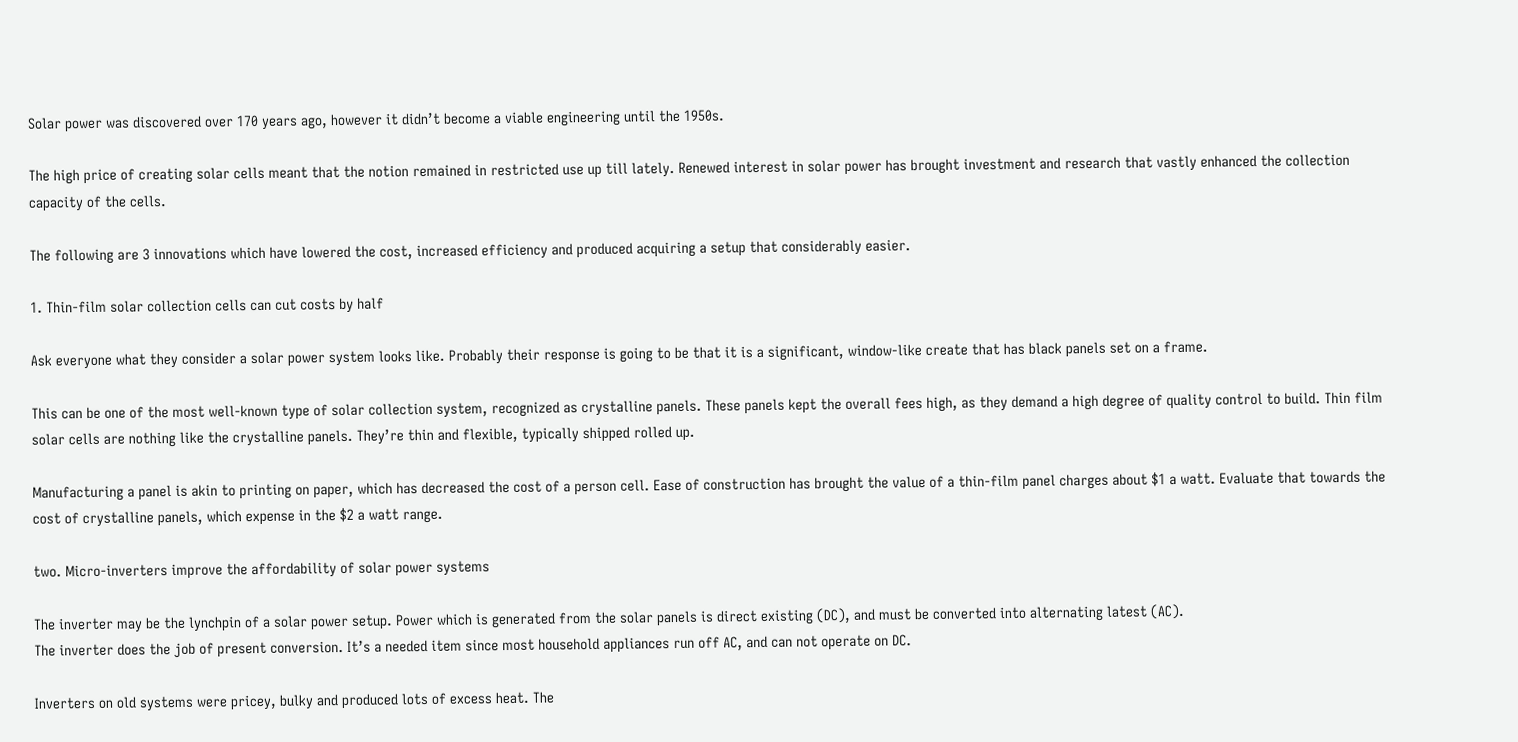Solar power was discovered over 170 years ago, however it didn’t become a viable engineering until the 1950s.

The high price of creating solar cells meant that the notion remained in restricted use up till lately. Renewed interest in solar power has brought investment and research that vastly enhanced the collection capacity of the cells.

The following are 3 innovations which have lowered the cost, increased efficiency and produced acquiring a setup that considerably easier.

1. Thin-film solar collection cells can cut costs by half

Ask everyone what they consider a solar power system looks like. Probably their response is going to be that it is a significant, window-like create that has black panels set on a frame.

This can be one of the most well-known type of solar collection system, recognized as crystalline panels. These panels kept the overall fees high, as they demand a high degree of quality control to build. Thin film solar cells are nothing like the crystalline panels. They’re thin and flexible, typically shipped rolled up.

Manufacturing a panel is akin to printing on paper, which has decreased the cost of a person cell. Ease of construction has brought the value of a thin-film panel charges about $1 a watt. Evaluate that towards the cost of crystalline panels, which expense in the $2 a watt range.

two. Micro-inverters improve the affordability of solar power systems

The inverter may be the lynchpin of a solar power setup. Power which is generated from the solar panels is direct existing (DC), and must be converted into alternating latest (AC).
The inverter does the job of present conversion. It’s a needed item since most household appliances run off AC, and can not operate on DC.

Inverters on old systems were pricey, bulky and produced lots of excess heat. The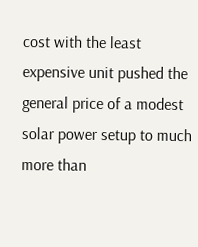cost with the least expensive unit pushed the general price of a modest solar power setup to much more than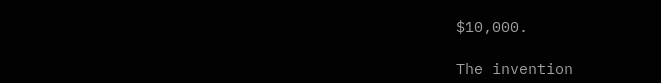$10,000.

The invention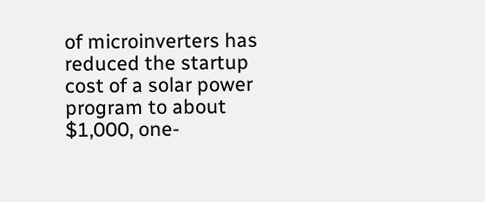of microinverters has reduced the startup cost of a solar power program to about $1,000, one-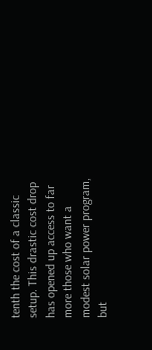tenth the cost of a classic setup. This drastic cost drop has opened up access to far more those who want a modest solar power program, but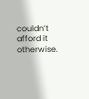couldn’t afford it otherwise.